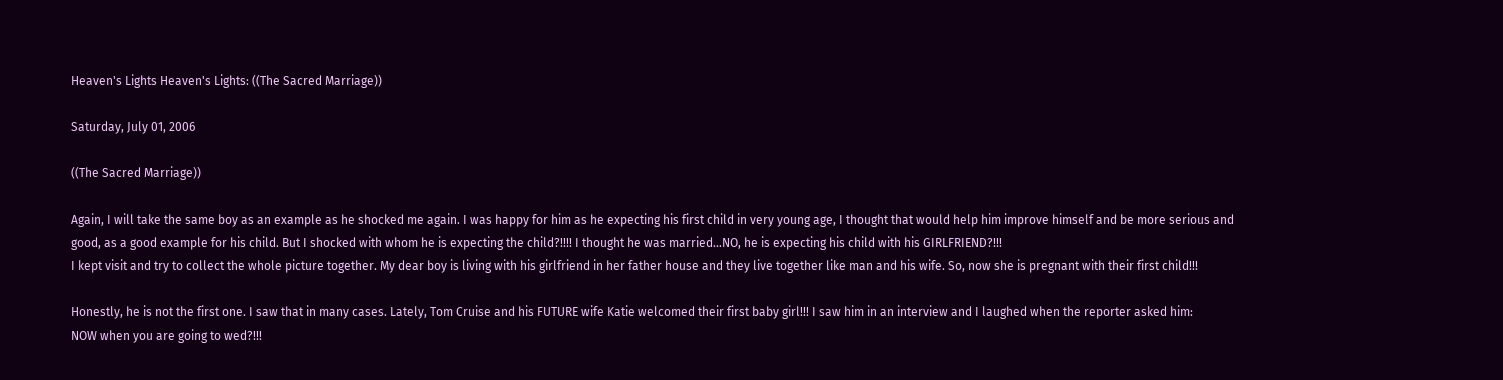Heaven's Lights Heaven's Lights: ((The Sacred Marriage))

Saturday, July 01, 2006

((The Sacred Marriage))

Again, I will take the same boy as an example as he shocked me again. I was happy for him as he expecting his first child in very young age, I thought that would help him improve himself and be more serious and good, as a good example for his child. But I shocked with whom he is expecting the child?!!!! I thought he was married…NO, he is expecting his child with his GIRLFRIEND?!!!
I kept visit and try to collect the whole picture together. My dear boy is living with his girlfriend in her father house and they live together like man and his wife. So, now she is pregnant with their first child!!!

Honestly, he is not the first one. I saw that in many cases. Lately, Tom Cruise and his FUTURE wife Katie welcomed their first baby girl!!! I saw him in an interview and I laughed when the reporter asked him:
NOW when you are going to wed?!!!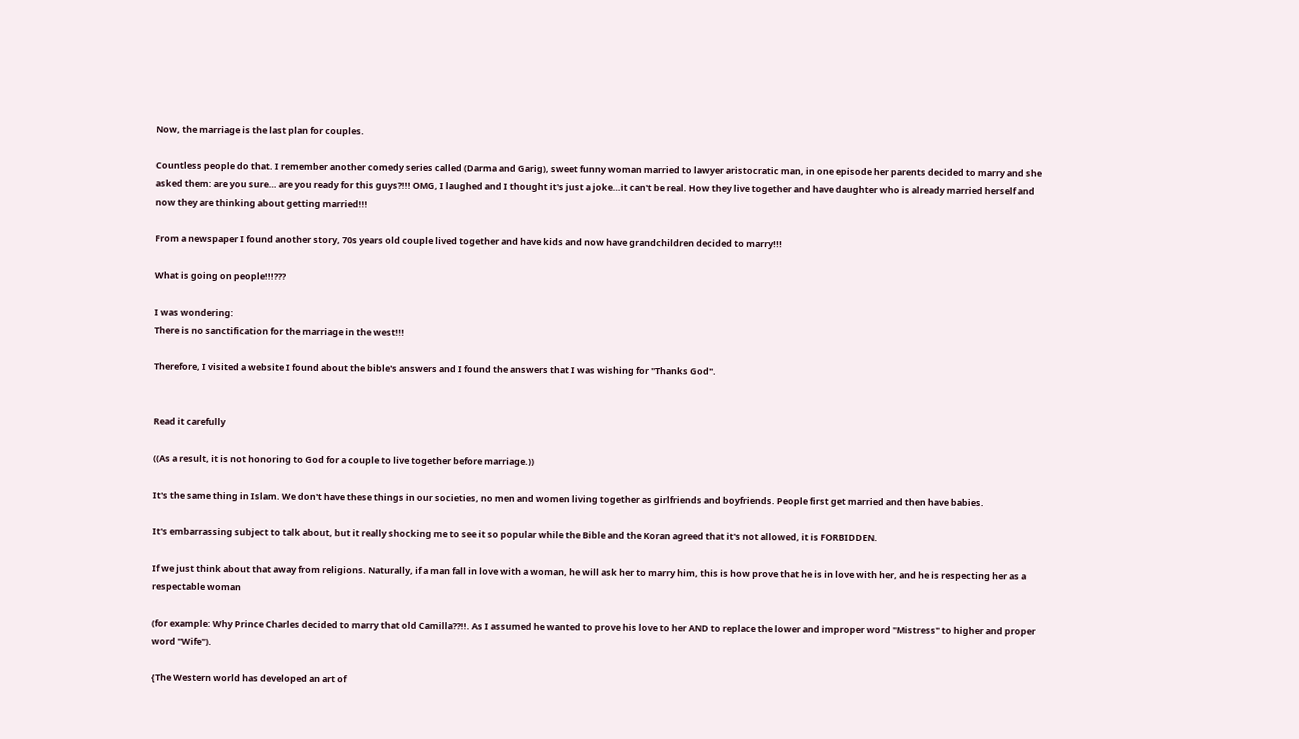Now, the marriage is the last plan for couples.

Countless people do that. I remember another comedy series called (Darma and Garig), sweet funny woman married to lawyer aristocratic man, in one episode her parents decided to marry and she asked them: are you sure… are you ready for this guys?!!! OMG, I laughed and I thought it's just a joke…it can't be real. How they live together and have daughter who is already married herself and now they are thinking about getting married!!!

From a newspaper I found another story, 70s years old couple lived together and have kids and now have grandchildren decided to marry!!!

What is going on people!!!???

I was wondering:
There is no sanctification for the marriage in the west!!!

Therefore, I visited a website I found about the bible's answers and I found the answers that I was wishing for "Thanks God".


Read it carefully

((As a result, it is not honoring to God for a couple to live together before marriage.))

It's the same thing in Islam. We don't have these things in our societies, no men and women living together as girlfriends and boyfriends. People first get married and then have babies.

It's embarrassing subject to talk about, but it really shocking me to see it so popular while the Bible and the Koran agreed that it's not allowed, it is FORBIDDEN.

If we just think about that away from religions. Naturally, if a man fall in love with a woman, he will ask her to marry him, this is how prove that he is in love with her, and he is respecting her as a respectable woman

(for example: Why Prince Charles decided to marry that old Camilla??!!. As I assumed he wanted to prove his love to her AND to replace the lower and improper word "Mistress" to higher and proper word "Wife").

{The Western world has developed an art of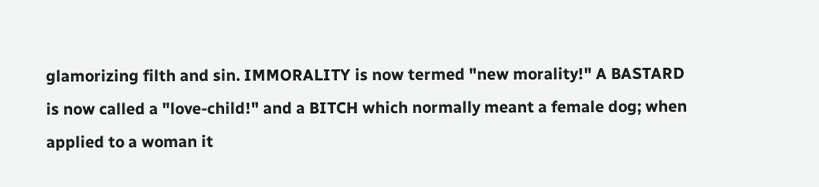glamorizing filth and sin. IMMORALITY is now termed "new morality!" A BASTARD is now called a "love-child!" and a BITCH which normally meant a female dog; when applied to a woman it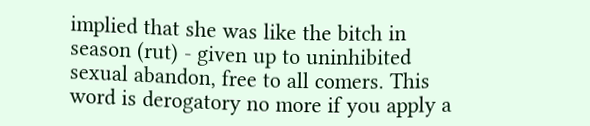implied that she was like the bitch in season (rut) - given up to uninhibited sexual abandon, free to all comers. This word is derogatory no more if you apply a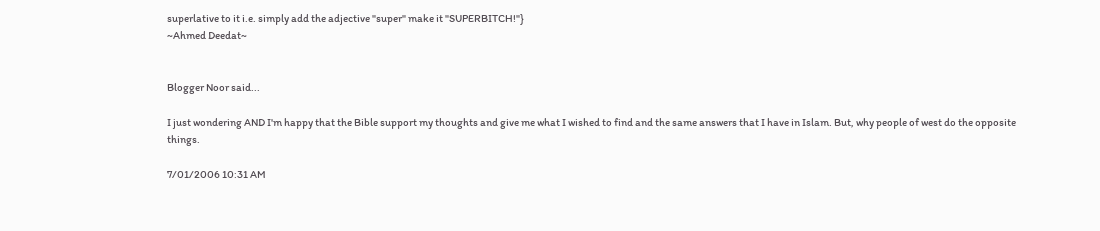superlative to it i.e. simply add the adjective "super" make it "SUPERBITCH!"}
~Ahmed Deedat~


Blogger Noor said...

I just wondering AND I'm happy that the Bible support my thoughts and give me what I wished to find and the same answers that I have in Islam. But, why people of west do the opposite things.

7/01/2006 10:31 AM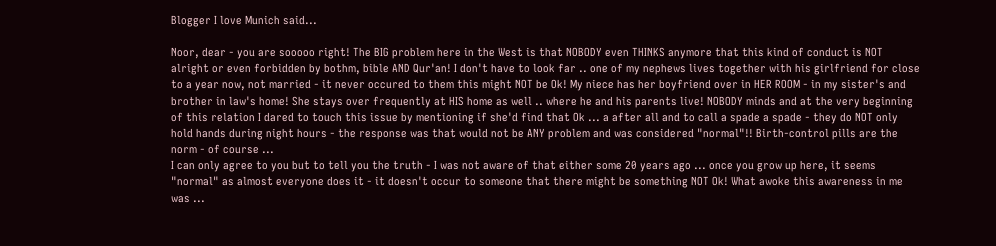Blogger I love Munich said...

Noor, dear - you are sooooo right! The BIG problem here in the West is that NOBODY even THINKS anymore that this kind of conduct is NOT alright or even forbidden by bothm, bible AND Qur'an! I don't have to look far .. one of my nephews lives together with his girlfriend for close to a year now, not married - it never occured to them this might NOT be Ok! My niece has her boyfriend over in HER ROOM - in my sister's and brother in law's home! She stays over frequently at HIS home as well .. where he and his parents live! NOBODY minds and at the very beginning of this relation I dared to touch this issue by mentioning if she'd find that Ok ... a after all and to call a spade a spade - they do NOT only hold hands during night hours - the response was that would not be ANY problem and was considered "normal"!! Birth-control pills are the norm - of course ...
I can only agree to you but to tell you the truth - I was not aware of that either some 20 years ago ... once you grow up here, it seems "normal" as almost everyone does it - it doesn't occur to someone that there might be something NOT Ok! What awoke this awareness in me was ...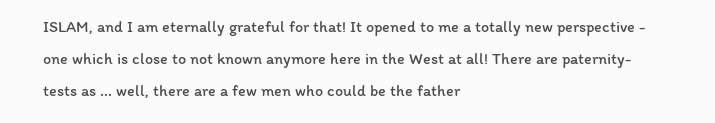ISLAM, and I am eternally grateful for that! It opened to me a totally new perspective - one which is close to not known anymore here in the West at all! There are paternity-tests as ... well, there are a few men who could be the father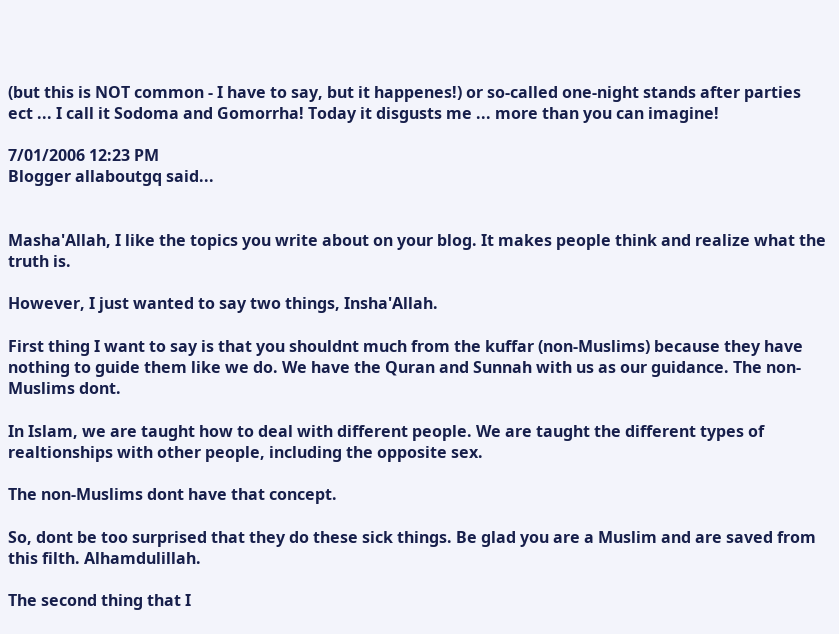(but this is NOT common - I have to say, but it happenes!) or so-called one-night stands after parties ect ... I call it Sodoma and Gomorrha! Today it disgusts me ... more than you can imagine!

7/01/2006 12:23 PM
Blogger allaboutgq said...


Masha'Allah, I like the topics you write about on your blog. It makes people think and realize what the truth is.

However, I just wanted to say two things, Insha'Allah.

First thing I want to say is that you shouldnt much from the kuffar (non-Muslims) because they have nothing to guide them like we do. We have the Quran and Sunnah with us as our guidance. The non-Muslims dont.

In Islam, we are taught how to deal with different people. We are taught the different types of realtionships with other people, including the opposite sex.

The non-Muslims dont have that concept.

So, dont be too surprised that they do these sick things. Be glad you are a Muslim and are saved from this filth. Alhamdulillah.

The second thing that I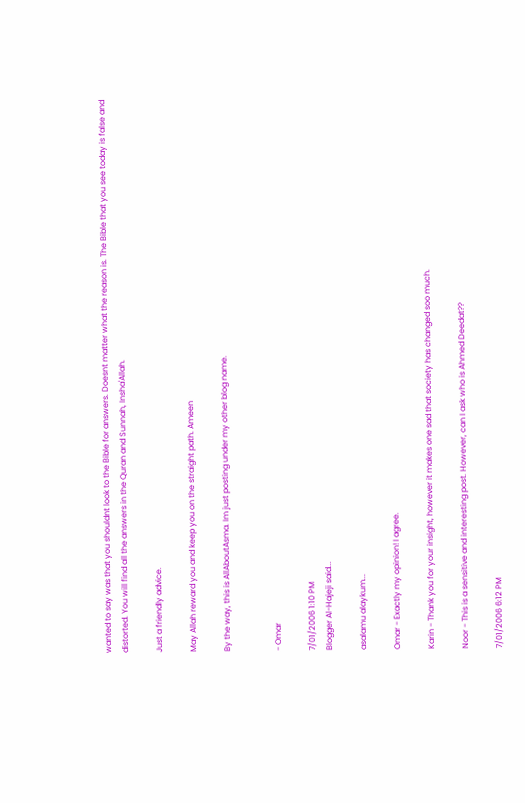wanted to say was that you shouldnt look to the Bible for answers. Doesnt matter what the reason is. The Bible that you see today is false and distorted. You will find all the answers in the Quran and Sunnah, Insha'Allah.

Just a friendly advice.

May Allah reward you and keep you on the straight path. Ameen

By the way, this is AllAboutAsma. Im just posting under my other blog name.


- Omar

7/01/2006 1:10 PM
Blogger Al-Hajeji said...

asalamu alaykum...

Omar - Exactly my opinion! I agree.

Karin - Thank you for your insight, however it makes one sad that society has changed soo much.

Noor - This is a sensitive and interesting post. However, can I ask who is Ahmed Deedat??

7/01/2006 6:12 PM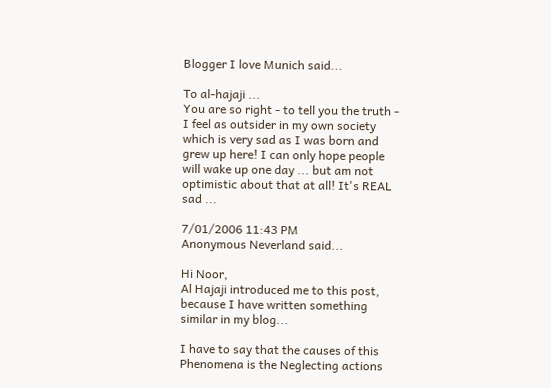Blogger I love Munich said...

To al-hajaji ...
You are so right - to tell you the truth - I feel as outsider in my own society which is very sad as I was born and grew up here! I can only hope people will wake up one day ... but am not optimistic about that at all! It's REAL sad ...

7/01/2006 11:43 PM
Anonymous Neverland said...

Hi Noor,
Al Hajaji introduced me to this post, because I have written something similar in my blog...

I have to say that the causes of this Phenomena is the Neglecting actions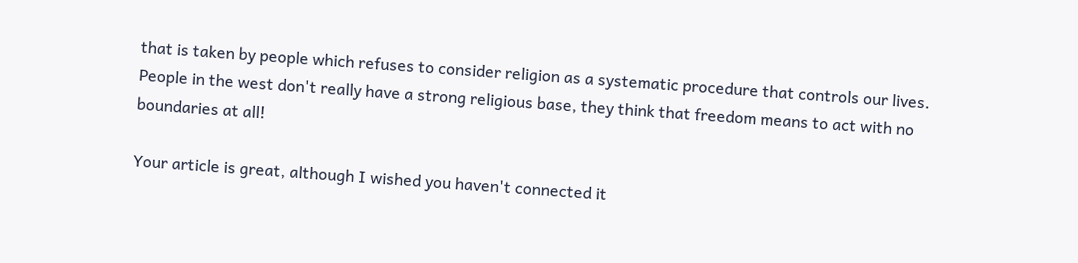that is taken by people which refuses to consider religion as a systematic procedure that controls our lives.
People in the west don't really have a strong religious base, they think that freedom means to act with no boundaries at all!

Your article is great, although I wished you haven't connected it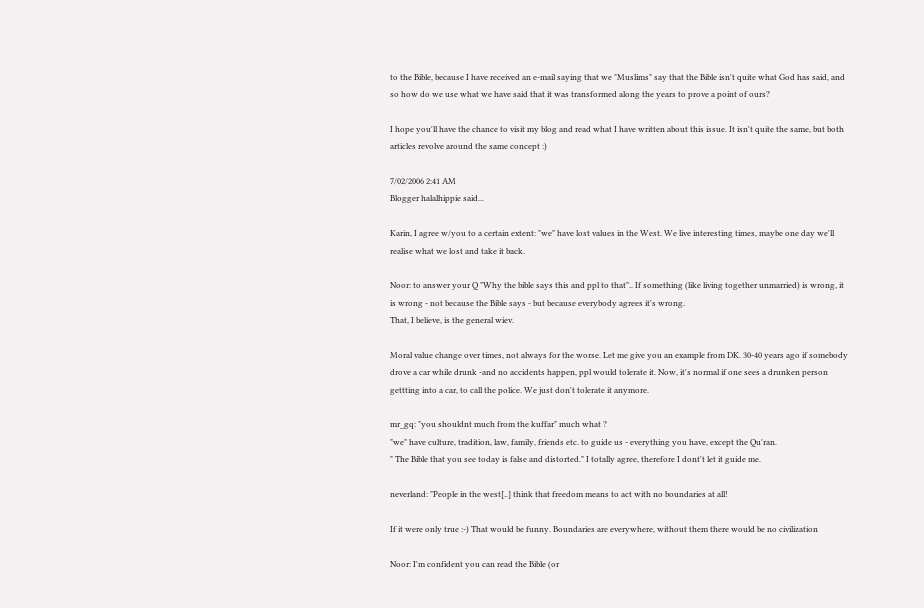to the Bible, because I have received an e-mail saying that we "Muslims" say that the Bible isn't quite what God has said, and so how do we use what we have said that it was transformed along the years to prove a point of ours?

I hope you'll have the chance to visit my blog and read what I have written about this issue. It isn't quite the same, but both articles revolve around the same concept :)

7/02/2006 2:41 AM
Blogger halalhippie said...

Karin, I agree w/you to a certain extent: "we" have lost values in the West. We live interesting times, maybe one day we'll realise what we lost and take it back.

Noor: to answer your Q "Why the bible says this and ppl to that".. If something (like living together unmarried) is wrong, it is wrong - not because the Bible says - but because everybody agrees it's wrong.
That, I believe, is the general wiev.

Moral value change over times, not always for the worse. Let me give you an example from DK. 30-40 years ago if somebody drove a car while drunk -and no accidents happen, ppl would tolerate it. Now, it's normal if one sees a drunken person gettting into a car, to call the police. We just don't tolerate it anymore.

mr_gq: "you shouldnt much from the kuffar" much what ?
"we" have culture, tradition, law, family, friends etc. to guide us - everything you have, except the Qu'ran.
" The Bible that you see today is false and distorted." I totally agree, therefore I dont't let it guide me.

neverland: "People in the west[..] think that freedom means to act with no boundaries at all!

If it were only true :-) That would be funny. Boundaries are everywhere, without them there would be no civilization

Noor: I'm confident you can read the Bible (or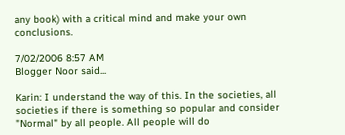any book) with a critical mind and make your own conclusions.

7/02/2006 8:57 AM
Blogger Noor said...

Karin: I understand the way of this. In the societies, all societies if there is something so popular and consider "Normal" by all people. All people will do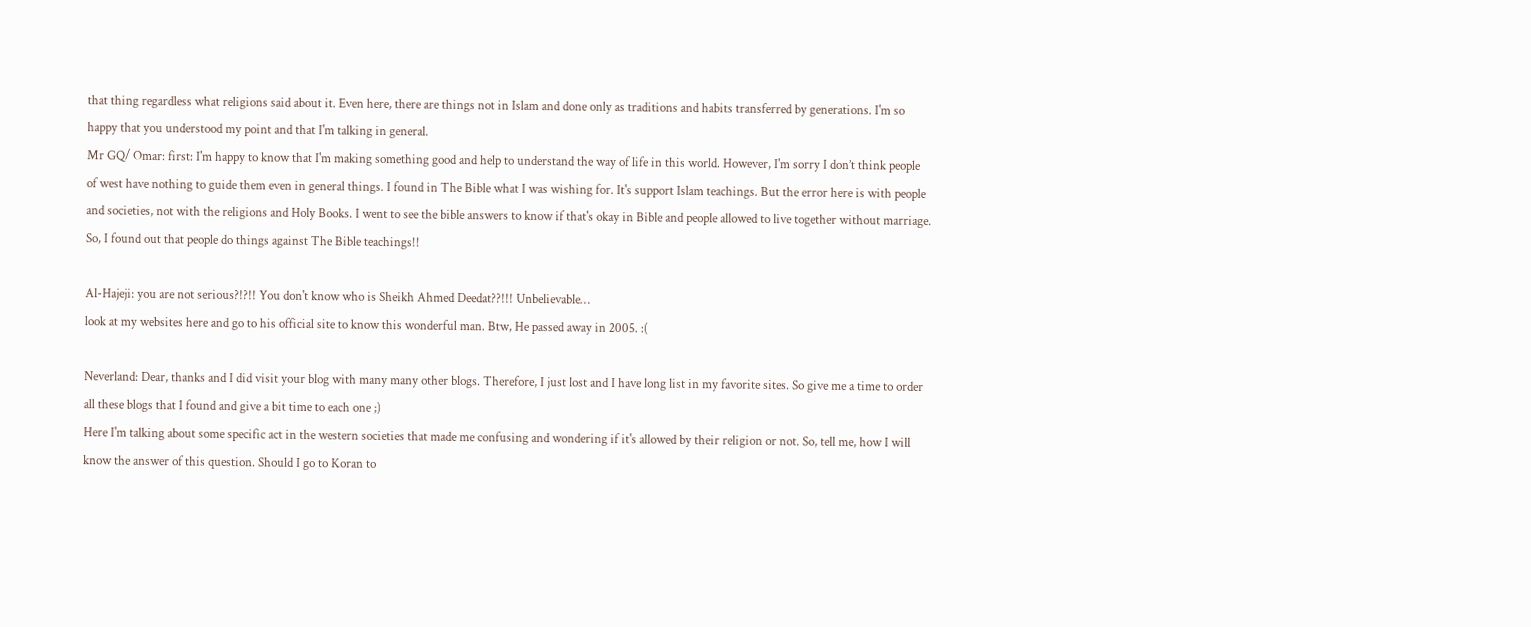that thing regardless what religions said about it. Even here, there are things not in Islam and done only as traditions and habits transferred by generations. I'm so happy that you understood my point and that I'm talking in general.
Mr GQ/ Omar: first: I'm happy to know that I'm making something good and help to understand the way of life in this world. However, I'm sorry I don’t think people of west have nothing to guide them even in general things. I found in The Bible what I was wishing for. It's support Islam teachings. But the error here is with people and societies, not with the religions and Holy Books. I went to see the bible answers to know if that's okay in Bible and people allowed to live together without marriage. So, I found out that people do things against The Bible teachings!!

Al-Hajeji: you are not serious?!?!! You don't know who is Sheikh Ahmed Deedat??!!! Unbelievable…
look at my websites here and go to his official site to know this wonderful man. Btw, He passed away in 2005. :(

Neverland: Dear, thanks and I did visit your blog with many many other blogs. Therefore, I just lost and I have long list in my favorite sites. So give me a time to order all these blogs that I found and give a bit time to each one ;)
Here I'm talking about some specific act in the western societies that made me confusing and wondering if it's allowed by their religion or not. So, tell me, how I will know the answer of this question. Should I go to Koran to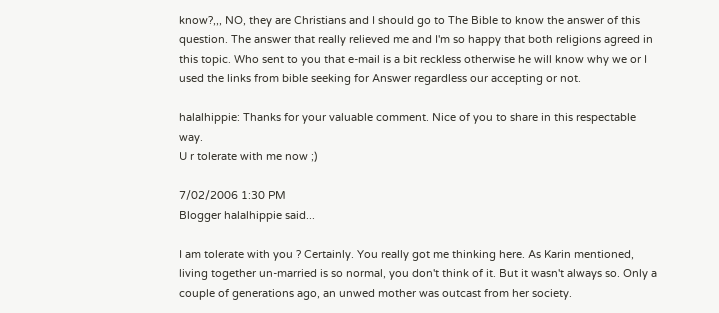know?,,, NO, they are Christians and I should go to The Bible to know the answer of this question. The answer that really relieved me and I'm so happy that both religions agreed in this topic. Who sent to you that e-mail is a bit reckless otherwise he will know why we or I used the links from bible seeking for Answer regardless our accepting or not.

halalhippie: Thanks for your valuable comment. Nice of you to share in this respectable way.
U r tolerate with me now ;)

7/02/2006 1:30 PM
Blogger halalhippie said...

I am tolerate with you ? Certainly. You really got me thinking here. As Karin mentioned, living together un-married is so normal, you don't think of it. But it wasn't always so. Only a couple of generations ago, an unwed mother was outcast from her society.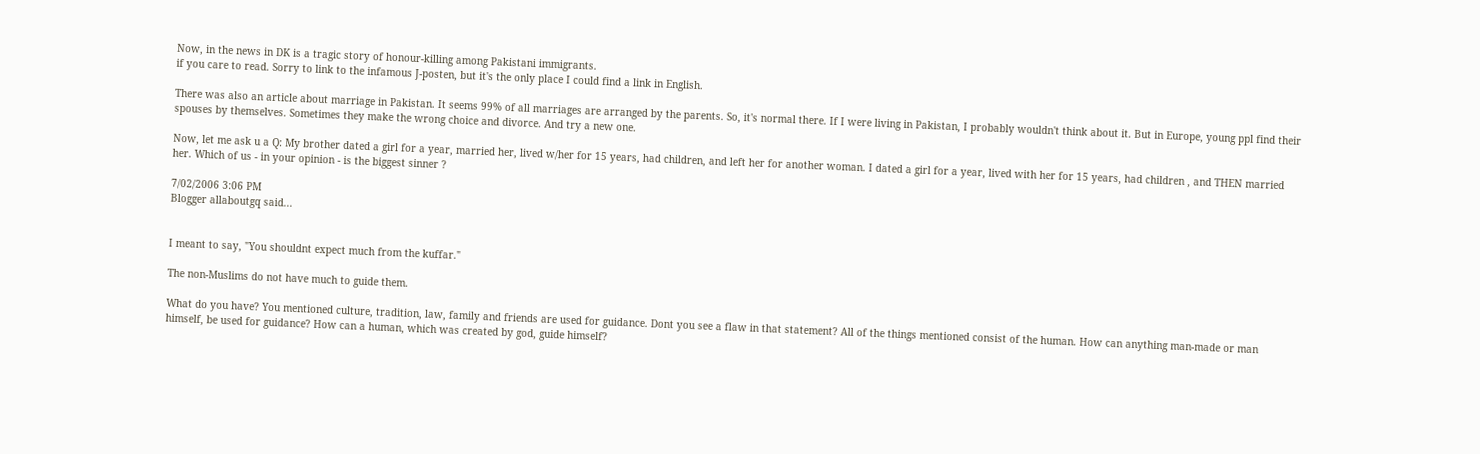Now, in the news in DK is a tragic story of honour-killing among Pakistani immigrants.
if you care to read. Sorry to link to the infamous J-posten, but it's the only place I could find a link in English.

There was also an article about marriage in Pakistan. It seems 99% of all marriages are arranged by the parents. So, it's normal there. If I were living in Pakistan, I probably wouldn't think about it. But in Europe, young ppl find their spouses by themselves. Sometimes they make the wrong choice and divorce. And try a new one.

Now, let me ask u a Q: My brother dated a girl for a year, married her, lived w/her for 15 years, had children, and left her for another woman. I dated a girl for a year, lived with her for 15 years, had children , and THEN married her. Which of us - in your opinion - is the biggest sinner ?

7/02/2006 3:06 PM
Blogger allaboutgq said...


I meant to say, "You shouldnt expect much from the kuffar."

The non-Muslims do not have much to guide them.

What do you have? You mentioned culture, tradition, law, family and friends are used for guidance. Dont you see a flaw in that statement? All of the things mentioned consist of the human. How can anything man-made or man himself, be used for guidance? How can a human, which was created by god, guide himself?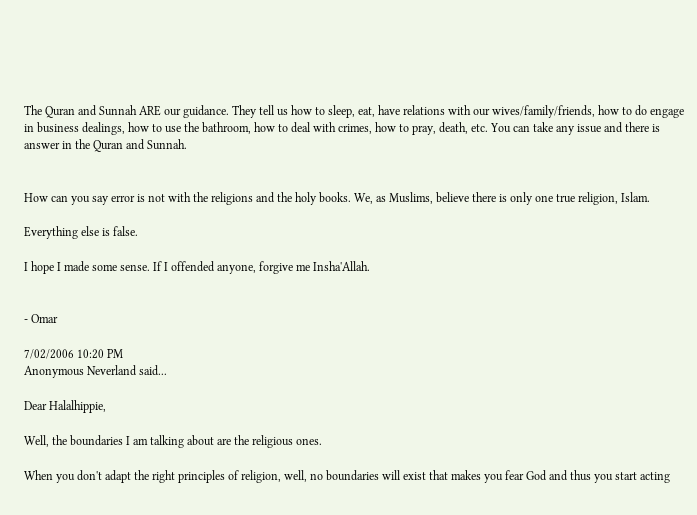The Quran and Sunnah ARE our guidance. They tell us how to sleep, eat, have relations with our wives/family/friends, how to do engage in business dealings, how to use the bathroom, how to deal with crimes, how to pray, death, etc. You can take any issue and there is answer in the Quran and Sunnah.


How can you say error is not with the religions and the holy books. We, as Muslims, believe there is only one true religion, Islam.

Everything else is false.

I hope I made some sense. If I offended anyone, forgive me Insha'Allah.


- Omar

7/02/2006 10:20 PM
Anonymous Neverland said...

Dear Halalhippie,

Well, the boundaries I am talking about are the religious ones.

When you don't adapt the right principles of religion, well, no boundaries will exist that makes you fear God and thus you start acting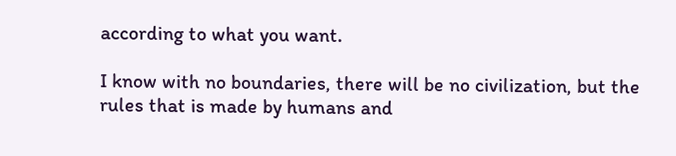according to what you want.

I know with no boundaries, there will be no civilization, but the rules that is made by humans and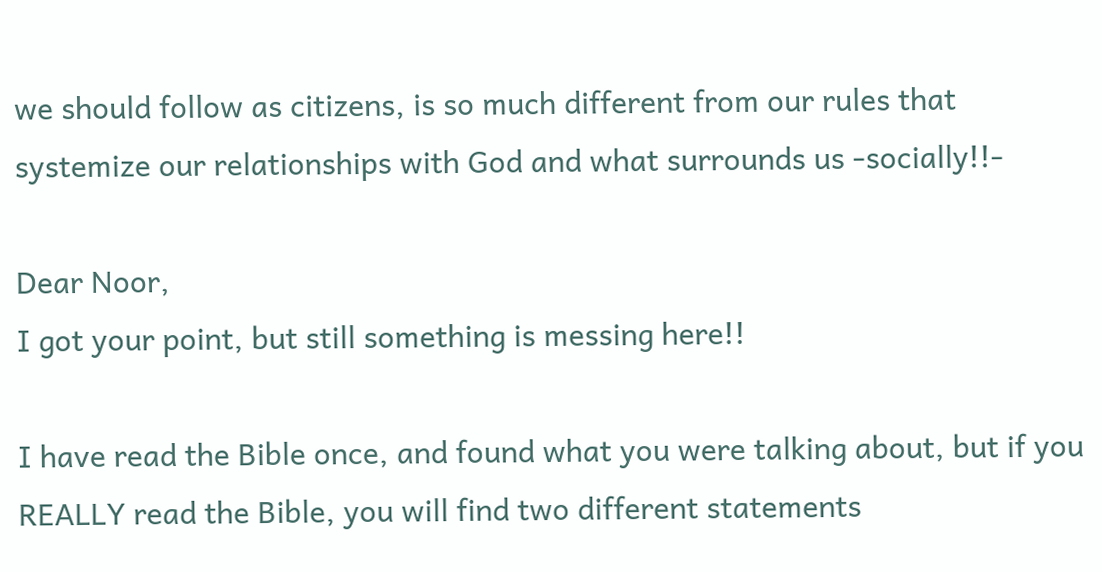we should follow as citizens, is so much different from our rules that systemize our relationships with God and what surrounds us -socially!!-

Dear Noor,
I got your point, but still something is messing here!!

I have read the Bible once, and found what you were talking about, but if you REALLY read the Bible, you will find two different statements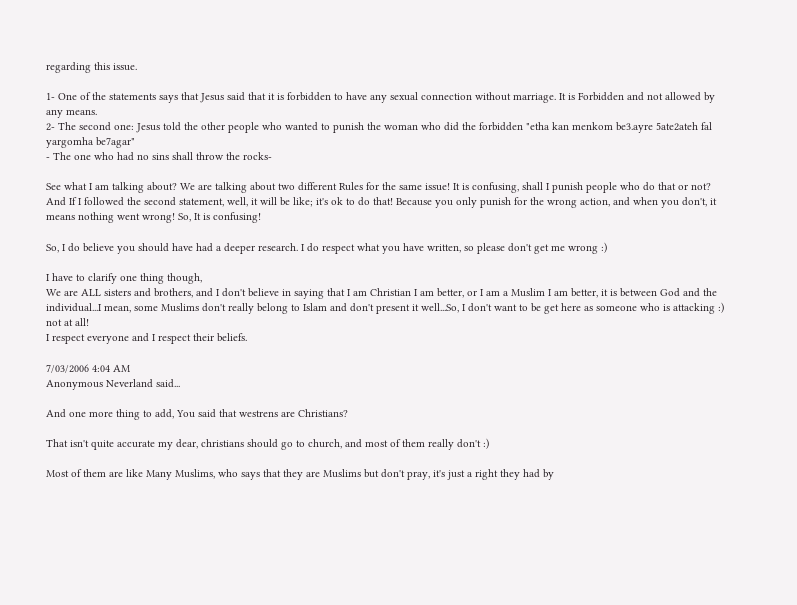regarding this issue.

1- One of the statements says that Jesus said that it is forbidden to have any sexual connection without marriage. It is Forbidden and not allowed by any means.
2- The second one: Jesus told the other people who wanted to punish the woman who did the forbidden "etha kan menkom be3.ayre 5ate2ateh fal yargomha be7agar"
- The one who had no sins shall throw the rocks-

See what I am talking about? We are talking about two different Rules for the same issue! It is confusing, shall I punish people who do that or not? And If I followed the second statement, well, it will be like; it's ok to do that! Because you only punish for the wrong action, and when you don't, it means nothing went wrong! So, It is confusing!

So, I do believe you should have had a deeper research. I do respect what you have written, so please don't get me wrong :)

I have to clarify one thing though,
We are ALL sisters and brothers, and I don't believe in saying that I am Christian I am better, or I am a Muslim I am better, it is between God and the individual...I mean, some Muslims don't really belong to Islam and don't present it well...So, I don't want to be get here as someone who is attacking :) not at all!
I respect everyone and I respect their beliefs.

7/03/2006 4:04 AM
Anonymous Neverland said...

And one more thing to add, You said that westrens are Christians?

That isn't quite accurate my dear, christians should go to church, and most of them really don't :)

Most of them are like Many Muslims, who says that they are Muslims but don't pray, it's just a right they had by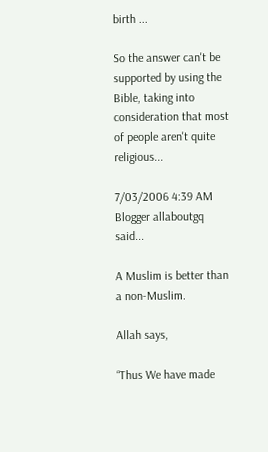birth ...

So the answer can't be supported by using the Bible, taking into consideration that most of people aren't quite religious...

7/03/2006 4:39 AM
Blogger allaboutgq said...

A Muslim is better than a non-Muslim.

Allah says,

“Thus We have made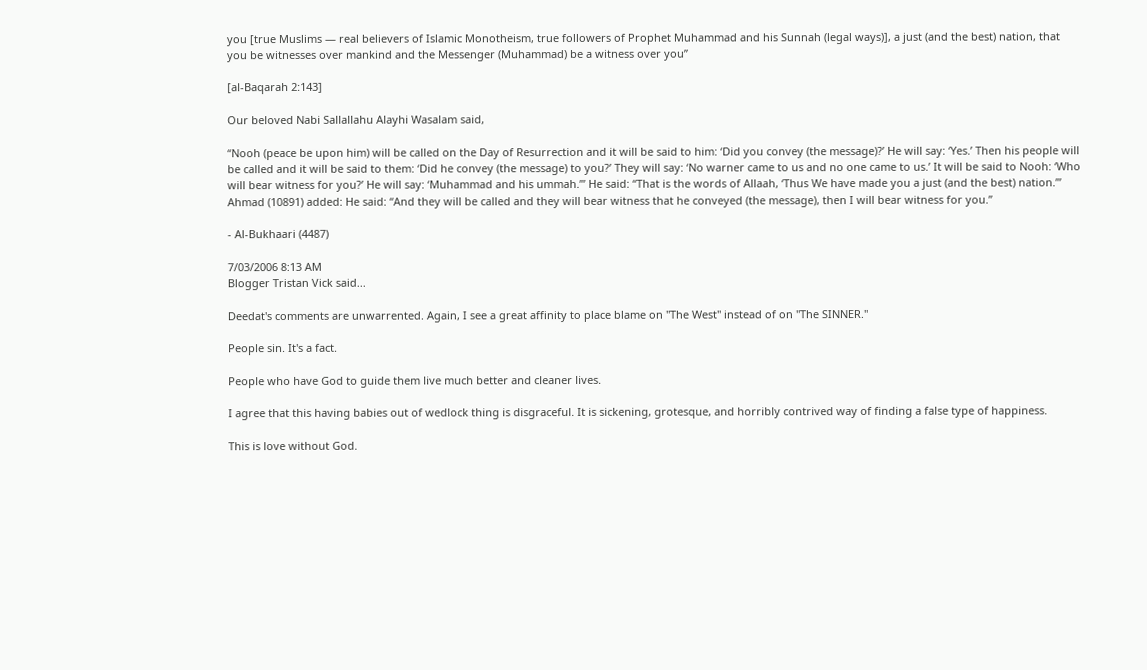you [true Muslims — real believers of Islamic Monotheism, true followers of Prophet Muhammad and his Sunnah (legal ways)], a just (and the best) nation, that you be witnesses over mankind and the Messenger (Muhammad) be a witness over you”

[al-Baqarah 2:143]

Our beloved Nabi Sallallahu Alayhi Wasalam said,

“Nooh (peace be upon him) will be called on the Day of Resurrection and it will be said to him: ‘Did you convey (the message)?’ He will say: ‘Yes.’ Then his people will be called and it will be said to them: ‘Did he convey (the message) to you?’ They will say: ‘No warner came to us and no one came to us.’ It will be said to Nooh: ‘Who will bear witness for you?’ He will say: ‘Muhammad and his ummah.’” He said: “That is the words of Allaah, ‘Thus We have made you a just (and the best) nation.’” Ahmad (10891) added: He said: “And they will be called and they will bear witness that he conveyed (the message), then I will bear witness for you.”

- Al-Bukhaari (4487)

7/03/2006 8:13 AM
Blogger Tristan Vick said...

Deedat's comments are unwarrented. Again, I see a great affinity to place blame on "The West" instead of on "The SINNER."

People sin. It's a fact.

People who have God to guide them live much better and cleaner lives.

I agree that this having babies out of wedlock thing is disgraceful. It is sickening, grotesque, and horribly contrived way of finding a false type of happiness.

This is love without God.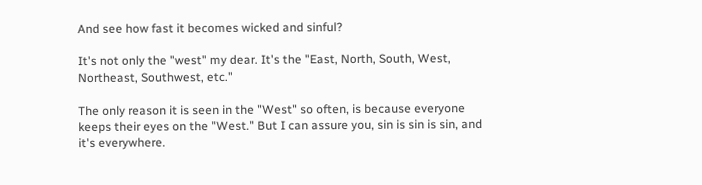And see how fast it becomes wicked and sinful?

It's not only the "west" my dear. It's the "East, North, South, West, Northeast, Southwest, etc."

The only reason it is seen in the "West" so often, is because everyone keeps their eyes on the "West." But I can assure you, sin is sin is sin, and it's everywhere.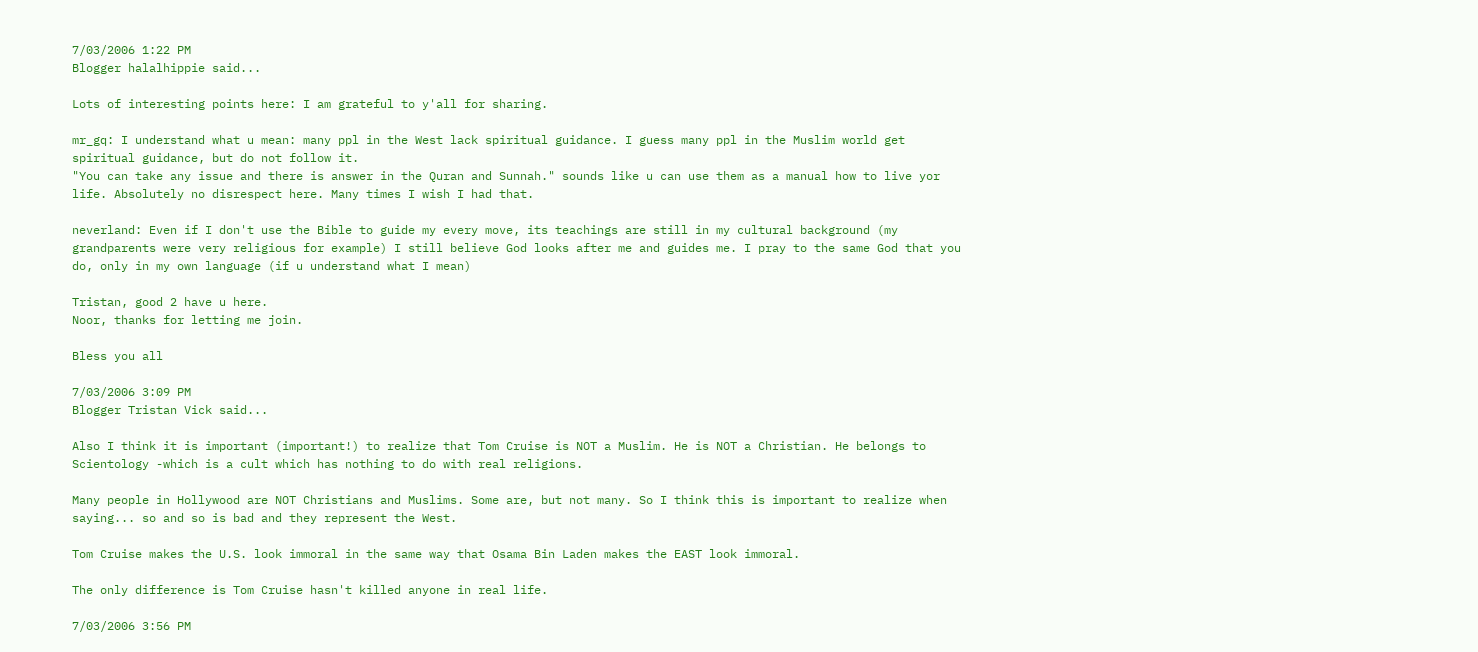7/03/2006 1:22 PM
Blogger halalhippie said...

Lots of interesting points here: I am grateful to y'all for sharing.

mr_gq: I understand what u mean: many ppl in the West lack spiritual guidance. I guess many ppl in the Muslim world get spiritual guidance, but do not follow it.
"You can take any issue and there is answer in the Quran and Sunnah." sounds like u can use them as a manual how to live yor life. Absolutely no disrespect here. Many times I wish I had that.

neverland: Even if I don't use the Bible to guide my every move, its teachings are still in my cultural background (my grandparents were very religious for example) I still believe God looks after me and guides me. I pray to the same God that you do, only in my own language (if u understand what I mean)

Tristan, good 2 have u here.
Noor, thanks for letting me join.

Bless you all

7/03/2006 3:09 PM
Blogger Tristan Vick said...

Also I think it is important (important!) to realize that Tom Cruise is NOT a Muslim. He is NOT a Christian. He belongs to Scientology -which is a cult which has nothing to do with real religions.

Many people in Hollywood are NOT Christians and Muslims. Some are, but not many. So I think this is important to realize when saying... so and so is bad and they represent the West.

Tom Cruise makes the U.S. look immoral in the same way that Osama Bin Laden makes the EAST look immoral.

The only difference is Tom Cruise hasn't killed anyone in real life.

7/03/2006 3:56 PM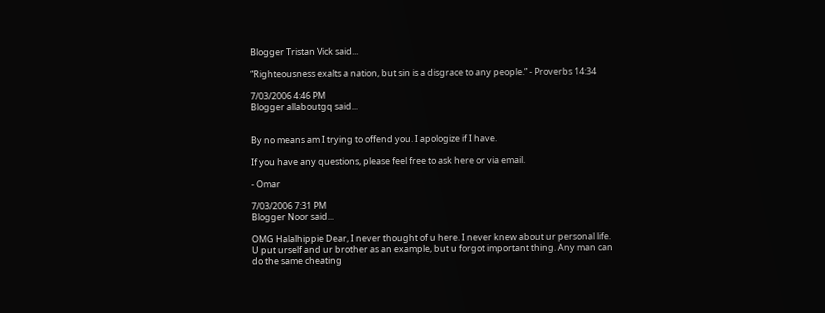Blogger Tristan Vick said...

“Righteousness exalts a nation, but sin is a disgrace to any people.” - Proverbs 14:34

7/03/2006 4:46 PM
Blogger allaboutgq said...


By no means am I trying to offend you. I apologize if I have.

If you have any questions, please feel free to ask here or via email.

- Omar

7/03/2006 7:31 PM
Blogger Noor said...

OMG Halalhippie Dear, I never thought of u here. I never knew about ur personal life. U put urself and ur brother as an example, but u forgot important thing. Any man can do the same cheating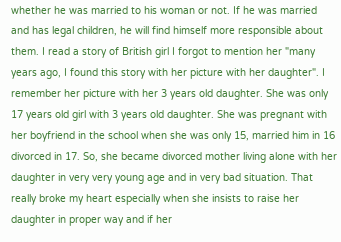whether he was married to his woman or not. If he was married and has legal children, he will find himself more responsible about them. I read a story of British girl I forgot to mention her "many years ago, I found this story with her picture with her daughter". I remember her picture with her 3 years old daughter. She was only 17 years old girl with 3 years old daughter. She was pregnant with her boyfriend in the school when she was only 15, married him in 16 divorced in 17. So, she became divorced mother living alone with her daughter in very very young age and in very bad situation. That really broke my heart especially when she insists to raise her daughter in proper way and if her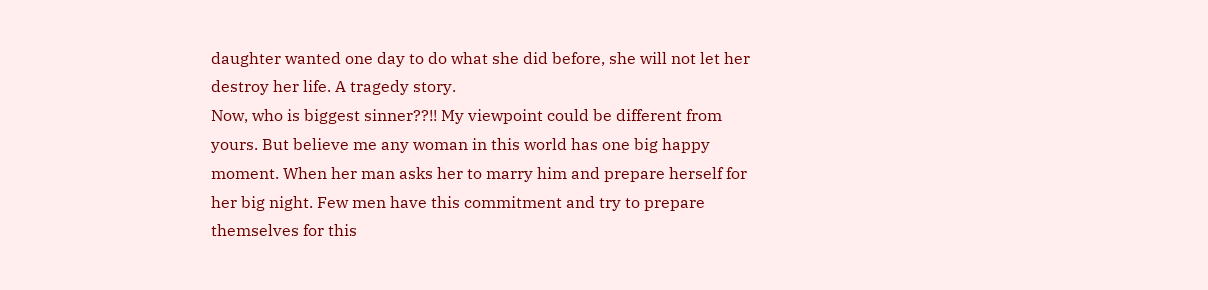daughter wanted one day to do what she did before, she will not let her destroy her life. A tragedy story.
Now, who is biggest sinner??!! My viewpoint could be different from yours. But believe me any woman in this world has one big happy moment. When her man asks her to marry him and prepare herself for her big night. Few men have this commitment and try to prepare themselves for this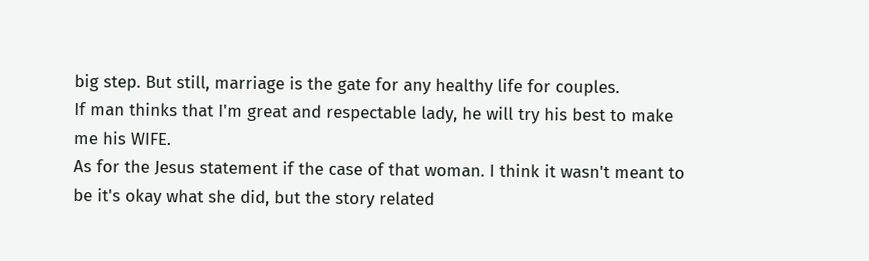big step. But still, marriage is the gate for any healthy life for couples.
If man thinks that I'm great and respectable lady, he will try his best to make me his WIFE.
As for the Jesus statement if the case of that woman. I think it wasn't meant to be it's okay what she did, but the story related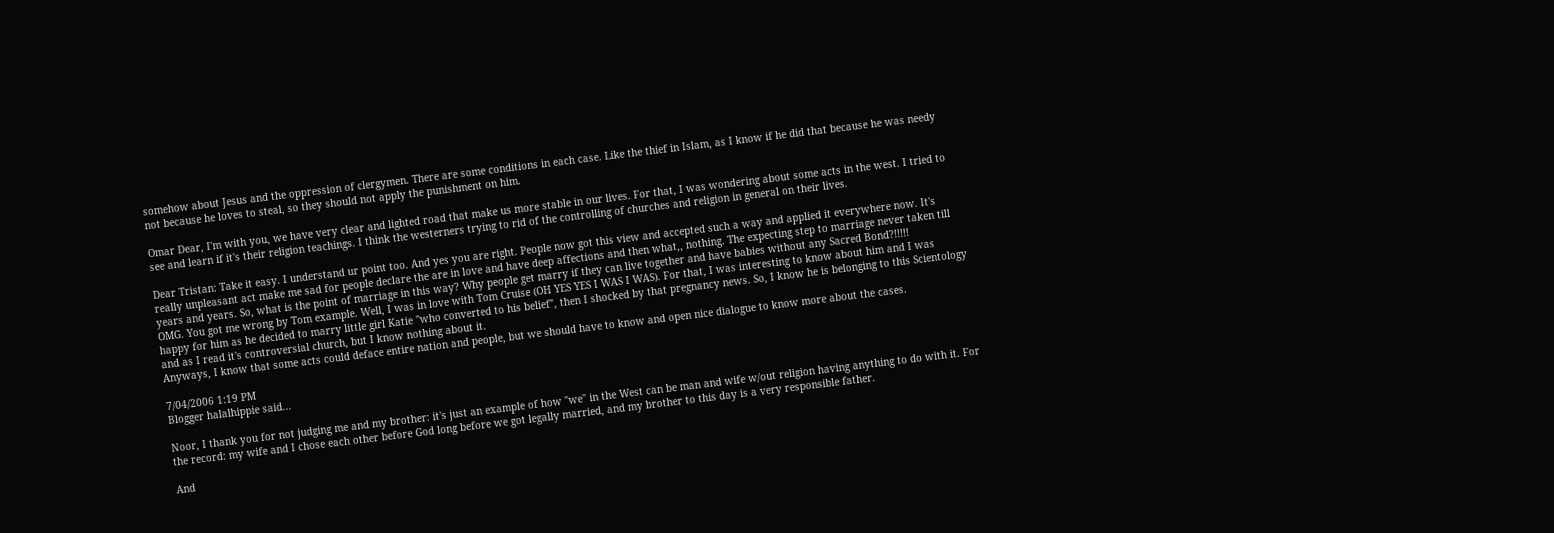somehow about Jesus and the oppression of clergymen. There are some conditions in each case. Like the thief in Islam, as I know if he did that because he was needy not because he loves to steal, so they should not apply the punishment on him.

Omar Dear, I'm with you, we have very clear and lighted road that make us more stable in our lives. For that, I was wondering about some acts in the west. I tried to see and learn if it's their religion teachings. I think the westerners trying to rid of the controlling of churches and religion in general on their lives.

Dear Tristan: Take it easy. I understand ur point too. And yes you are right. People now got this view and accepted such a way and applied it everywhere now. It's really unpleasant act make me sad for people declare the are in love and have deep affections and then what,, nothing. The expecting step to marriage never taken till years and years. So, what is the point of marriage in this way? Why people get marry if they can live together and have babies without any Sacred Bond?!!!!!
OMG. You got me wrong by Tom example. Well, I was in love with Tom Cruise (OH YES YES I WAS I WAS). For that, I was interesting to know about him and I was happy for him as he decided to marry little girl Katie "who converted to his belief", then I shocked by that pregnancy news. So, I know he is belonging to this Scientology and as I read it's controversial church, but I know nothing about it.
Anyways, I know that some acts could deface entire nation and people, but we should have to know and open nice dialogue to know more about the cases.

7/04/2006 1:19 PM
Blogger halalhippie said...

Noor, I thank you for not judging me and my brother: it's just an example of how "we" in the West can be man and wife w/out religion having anything to do with it. For the record: my wife and I chose each other before God long before we got legally married, and my brother to this day is a very responsible father.

And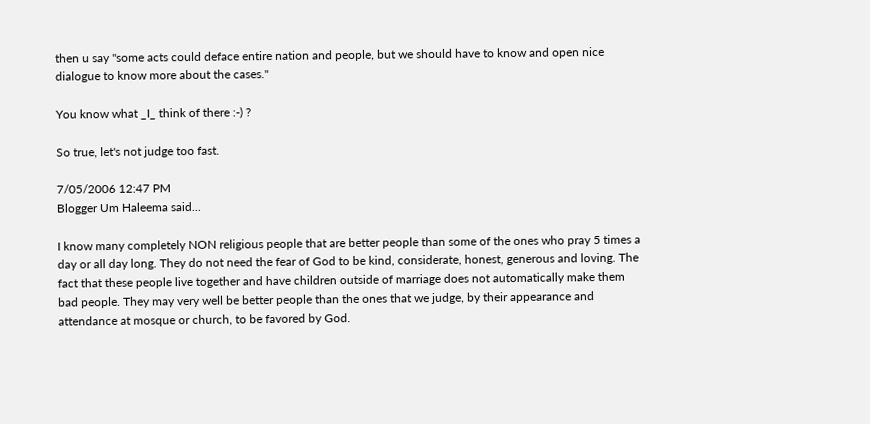then u say "some acts could deface entire nation and people, but we should have to know and open nice dialogue to know more about the cases."

You know what _I_ think of there :-) ?

So true, let's not judge too fast.

7/05/2006 12:47 PM
Blogger Um Haleema said...

I know many completely NON religious people that are better people than some of the ones who pray 5 times a day or all day long. They do not need the fear of God to be kind, considerate, honest, generous and loving. The fact that these people live together and have children outside of marriage does not automatically make them bad people. They may very well be better people than the ones that we judge, by their appearance and attendance at mosque or church, to be favored by God.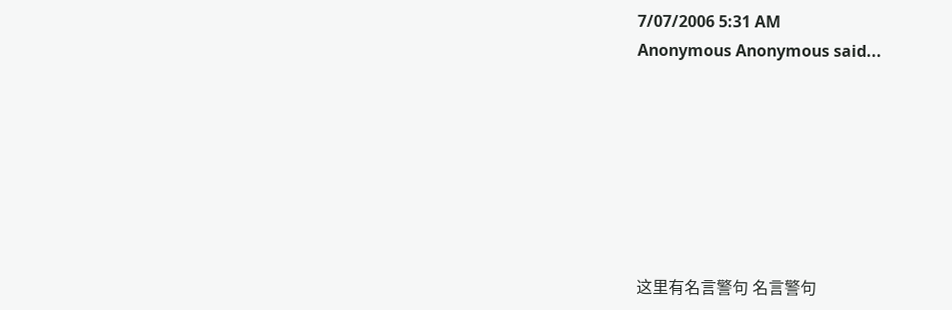7/07/2006 5:31 AM
Anonymous Anonymous said...







这里有名言警句 名言警句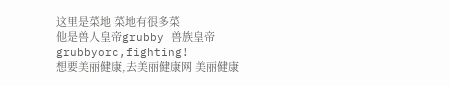这里是菜地 菜地有很多菜
他是兽人皇帝grubby 兽族皇帝grubbyorc,fighting!
想要美丽健康,去美丽健康网 美丽健康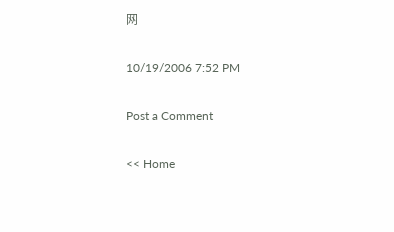网

10/19/2006 7:52 PM

Post a Comment

<< Home